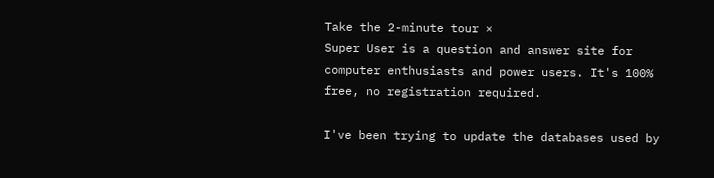Take the 2-minute tour ×
Super User is a question and answer site for computer enthusiasts and power users. It's 100% free, no registration required.

I've been trying to update the databases used by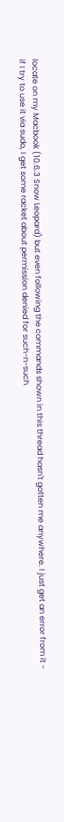locate on my Macbook (10.6.3 Snow Leopard) but even following the commands shown in this thread hasn't gotten me anywhere. I just get an error from it - if I try to use it via sudo, I get some racket about permission denied for such-n-such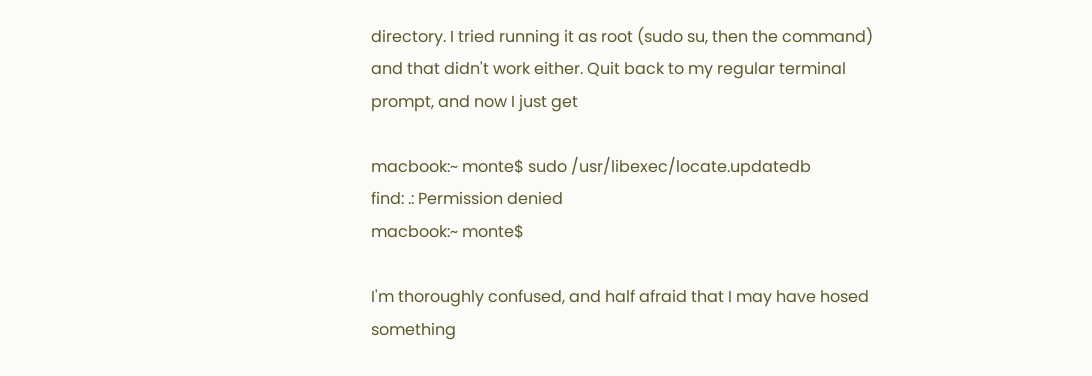directory. I tried running it as root (sudo su, then the command) and that didn't work either. Quit back to my regular terminal prompt, and now I just get

macbook:~ monte$ sudo /usr/libexec/locate.updatedb
find: .: Permission denied
macbook:~ monte$

I'm thoroughly confused, and half afraid that I may have hosed something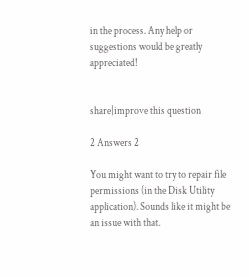in the process. Any help or suggestions would be greatly appreciated!


share|improve this question

2 Answers 2

You might want to try to repair file permissions (in the Disk Utility application). Sounds like it might be an issue with that.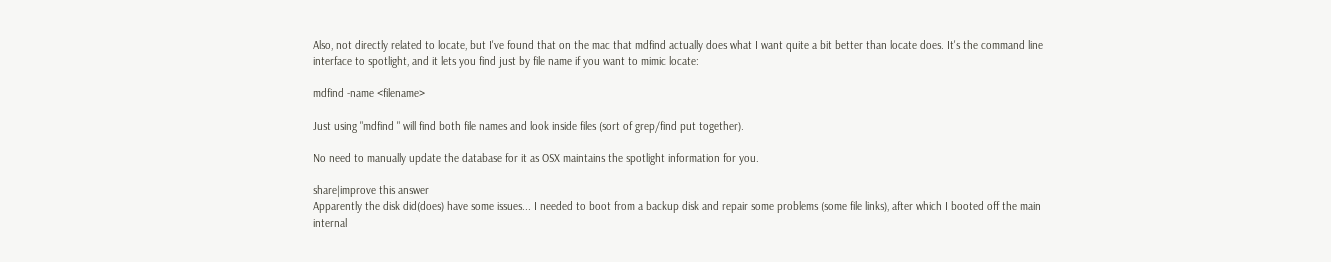Also, not directly related to locate, but I've found that on the mac that mdfind actually does what I want quite a bit better than locate does. It's the command line interface to spotlight, and it lets you find just by file name if you want to mimic locate:

mdfind -name <filename>

Just using "mdfind " will find both file names and look inside files (sort of grep/find put together).

No need to manually update the database for it as OSX maintains the spotlight information for you.

share|improve this answer
Apparently the disk did(does) have some issues... I needed to boot from a backup disk and repair some problems (some file links), after which I booted off the main internal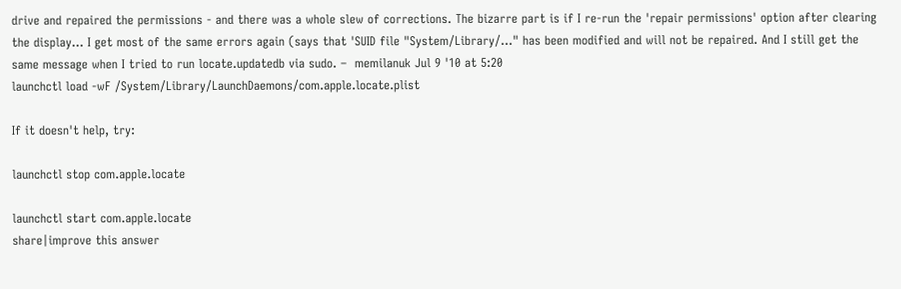drive and repaired the permissions - and there was a whole slew of corrections. The bizarre part is if I re-run the 'repair permissions' option after clearing the display... I get most of the same errors again (says that 'SUID file "System/Library/..." has been modified and will not be repaired. And I still get the same message when I tried to run locate.updatedb via sudo. –  memilanuk Jul 9 '10 at 5:20
launchctl load -wF /System/Library/LaunchDaemons/com.apple.locate.plist

If it doesn't help, try:

launchctl stop com.apple.locate

launchctl start com.apple.locate
share|improve this answer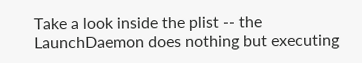Take a look inside the plist -- the LaunchDaemon does nothing but executing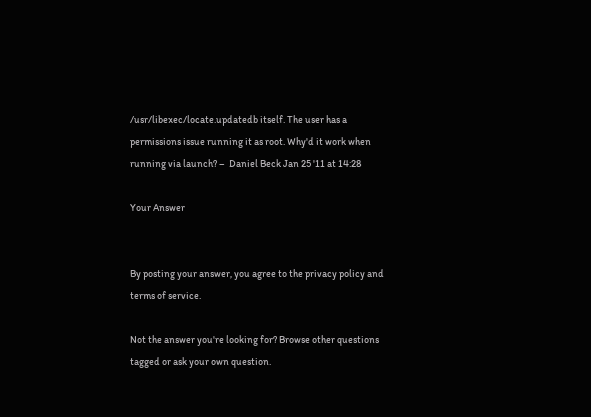/usr/libexec/locate.updatedb itself. The user has a permissions issue running it as root. Why'd it work when running via launch? –  Daniel Beck Jan 25 '11 at 14:28

Your Answer


By posting your answer, you agree to the privacy policy and terms of service.

Not the answer you're looking for? Browse other questions tagged or ask your own question.